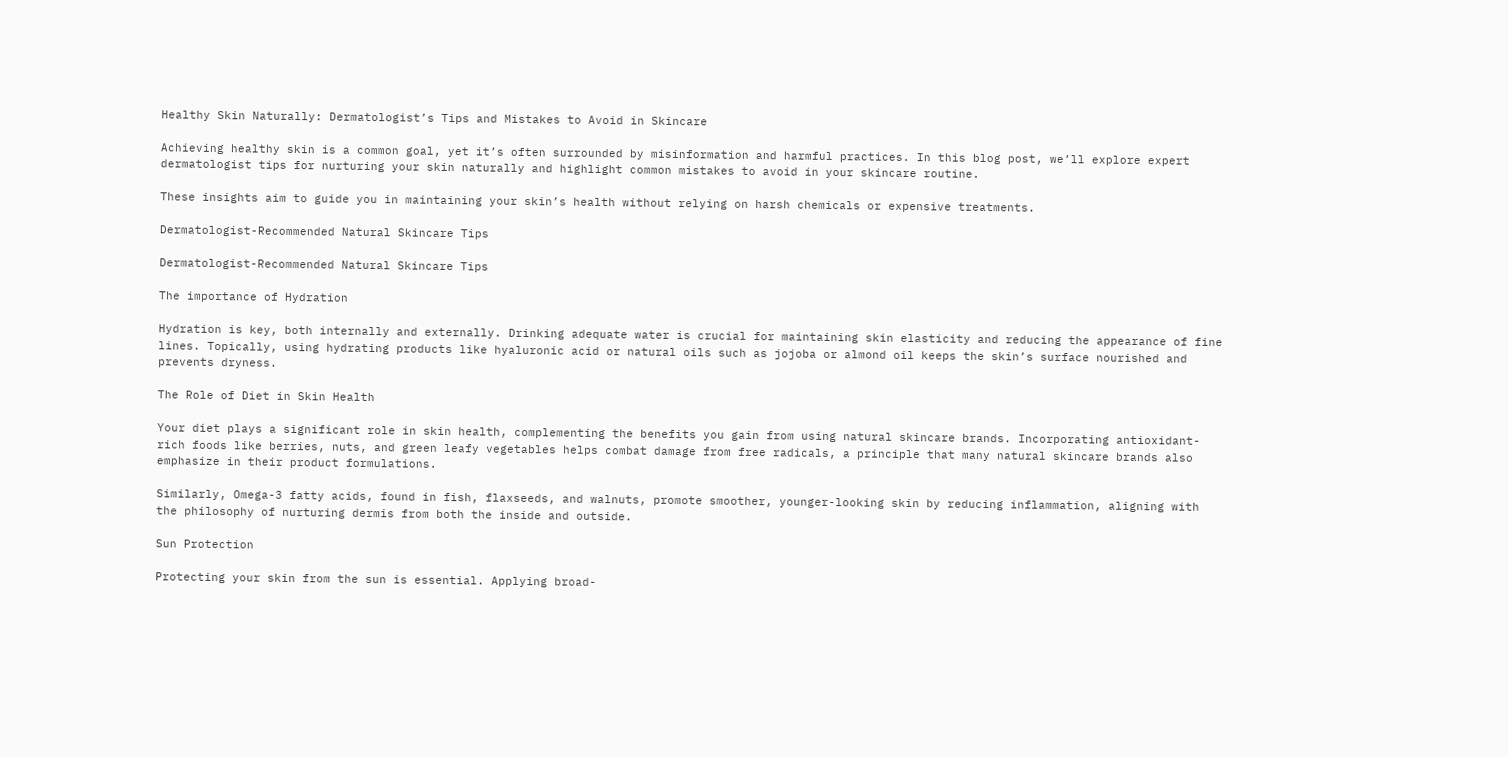Healthy Skin Naturally: Dermatologist’s Tips and Mistakes to Avoid in Skincare

Achieving healthy skin is a common goal, yet it’s often surrounded by misinformation and harmful practices. In this blog post, we’ll explore expert dermatologist tips for nurturing your skin naturally and highlight common mistakes to avoid in your skincare routine.

These insights aim to guide you in maintaining your skin’s health without relying on harsh chemicals or expensive treatments.

Dermatologist-Recommended Natural Skincare Tips

Dermatologist-Recommended Natural Skincare Tips

The importance of Hydration

Hydration is key, both internally and externally. Drinking adequate water is crucial for maintaining skin elasticity and reducing the appearance of fine lines. Topically, using hydrating products like hyaluronic acid or natural oils such as jojoba or almond oil keeps the skin’s surface nourished and prevents dryness.

The Role of Diet in Skin Health

Your diet plays a significant role in skin health, complementing the benefits you gain from using natural skincare brands. Incorporating antioxidant-rich foods like berries, nuts, and green leafy vegetables helps combat damage from free radicals, a principle that many natural skincare brands also emphasize in their product formulations.

Similarly, Omega-3 fatty acids, found in fish, flaxseeds, and walnuts, promote smoother, younger-looking skin by reducing inflammation, aligning with the philosophy of nurturing dermis from both the inside and outside.

Sun Protection

Protecting your skin from the sun is essential. Applying broad-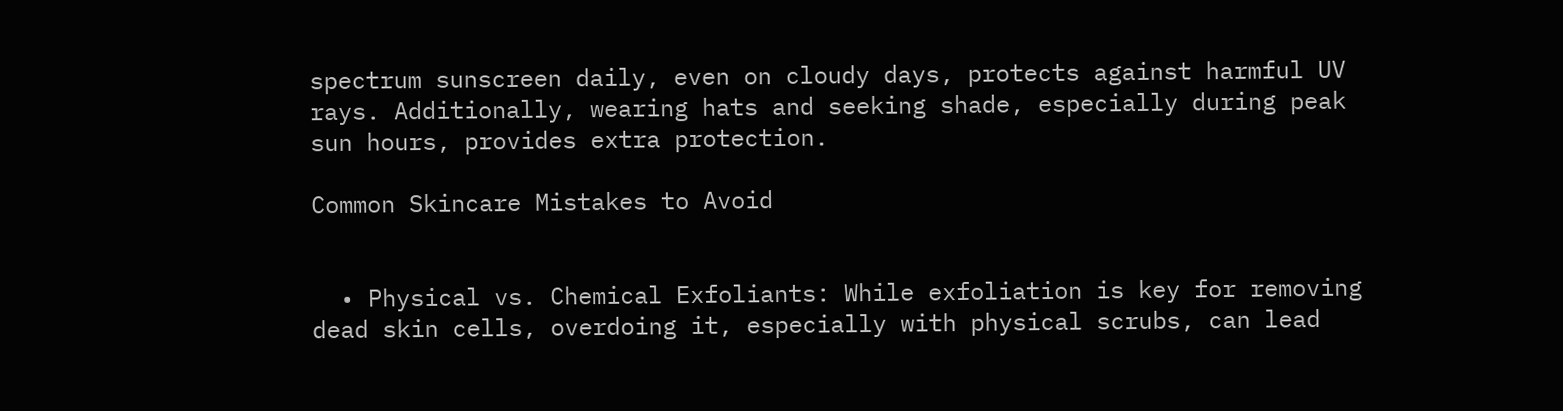spectrum sunscreen daily, even on cloudy days, protects against harmful UV rays. Additionally, wearing hats and seeking shade, especially during peak sun hours, provides extra protection.

Common Skincare Mistakes to Avoid


  • Physical vs. Chemical Exfoliants: While exfoliation is key for removing dead skin cells, overdoing it, especially with physical scrubs, can lead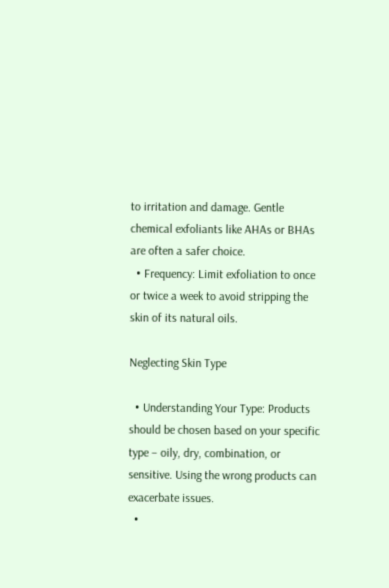to irritation and damage. Gentle chemical exfoliants like AHAs or BHAs are often a safer choice.
  • Frequency: Limit exfoliation to once or twice a week to avoid stripping the skin of its natural oils.

Neglecting Skin Type

  • Understanding Your Type: Products should be chosen based on your specific type – oily, dry, combination, or sensitive. Using the wrong products can exacerbate issues.
  •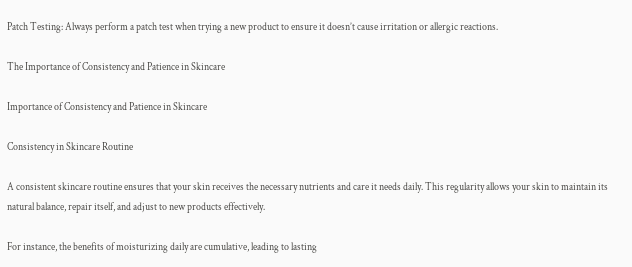Patch Testing: Always perform a patch test when trying a new product to ensure it doesn’t cause irritation or allergic reactions.

The Importance of Consistency and Patience in Skincare

Importance of Consistency and Patience in Skincare

Consistency in Skincare Routine

A consistent skincare routine ensures that your skin receives the necessary nutrients and care it needs daily. This regularity allows your skin to maintain its natural balance, repair itself, and adjust to new products effectively.

For instance, the benefits of moisturizing daily are cumulative, leading to lasting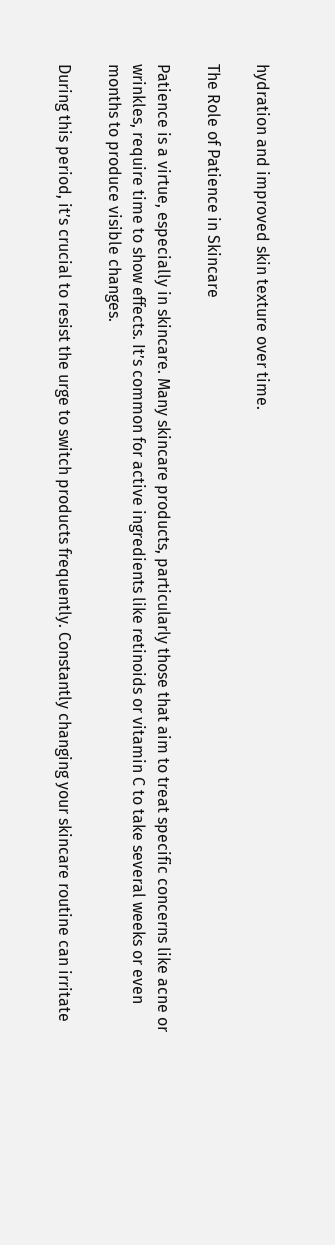hydration and improved skin texture over time.

The Role of Patience in Skincare

Patience is a virtue, especially in skincare. Many skincare products, particularly those that aim to treat specific concerns like acne or wrinkles, require time to show effects. It’s common for active ingredients like retinoids or vitamin C to take several weeks or even months to produce visible changes.

During this period, it’s crucial to resist the urge to switch products frequently. Constantly changing your skincare routine can irritate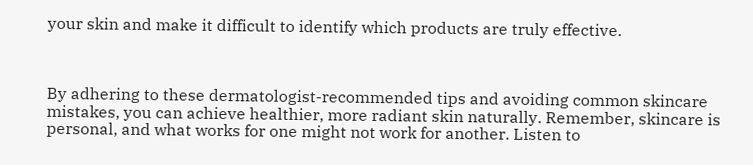your skin and make it difficult to identify which products are truly effective.



By adhering to these dermatologist-recommended tips and avoiding common skincare mistakes, you can achieve healthier, more radiant skin naturally. Remember, skincare is personal, and what works for one might not work for another. Listen to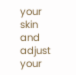your skin and adjust your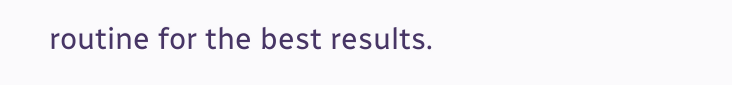routine for the best results.